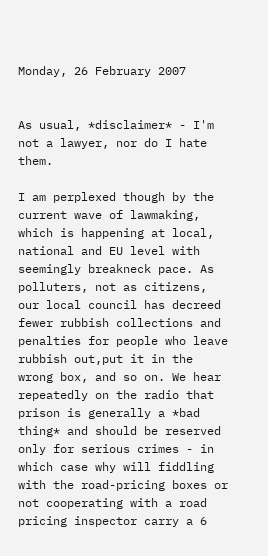Monday, 26 February 2007


As usual, *disclaimer* - I'm not a lawyer, nor do I hate them.

I am perplexed though by the current wave of lawmaking, which is happening at local, national and EU level with seemingly breakneck pace. As polluters, not as citizens, our local council has decreed fewer rubbish collections and penalties for people who leave rubbish out,put it in the wrong box, and so on. We hear repeatedly on the radio that prison is generally a *bad thing* and should be reserved only for serious crimes - in which case why will fiddling with the road-pricing boxes or not cooperating with a road pricing inspector carry a 6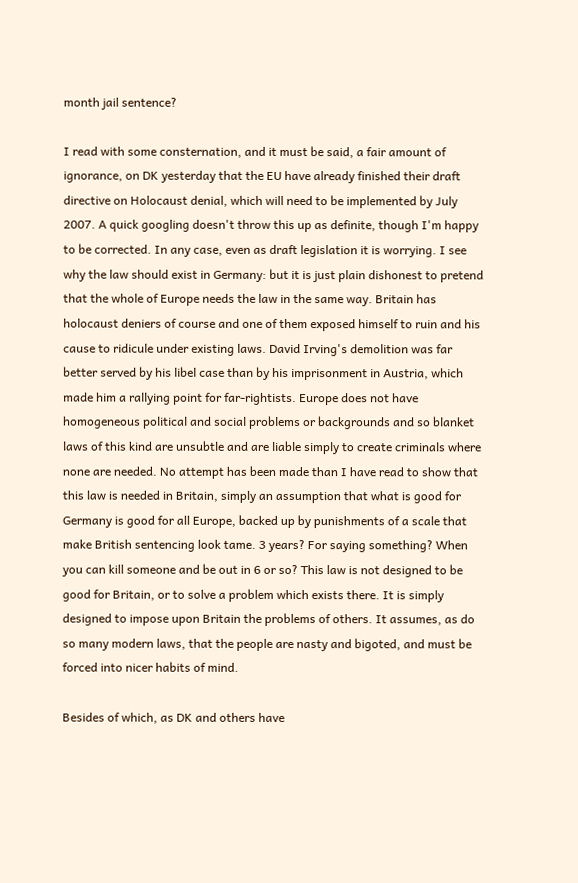month jail sentence?

I read with some consternation, and it must be said, a fair amount of ignorance, on DK yesterday that the EU have already finished their draft directive on Holocaust denial, which will need to be implemented by July 2007. A quick googling doesn't throw this up as definite, though I'm happy to be corrected. In any case, even as draft legislation it is worrying. I see why the law should exist in Germany: but it is just plain dishonest to pretend that the whole of Europe needs the law in the same way. Britain has holocaust deniers of course and one of them exposed himself to ruin and his cause to ridicule under existing laws. David Irving's demolition was far better served by his libel case than by his imprisonment in Austria, which made him a rallying point for far-rightists. Europe does not have homogeneous political and social problems or backgrounds and so blanket laws of this kind are unsubtle and are liable simply to create criminals where none are needed. No attempt has been made than I have read to show that this law is needed in Britain, simply an assumption that what is good for Germany is good for all Europe, backed up by punishments of a scale that make British sentencing look tame. 3 years? For saying something? When you can kill someone and be out in 6 or so? This law is not designed to be good for Britain, or to solve a problem which exists there. It is simply designed to impose upon Britain the problems of others. It assumes, as do so many modern laws, that the people are nasty and bigoted, and must be forced into nicer habits of mind.

Besides of which, as DK and others have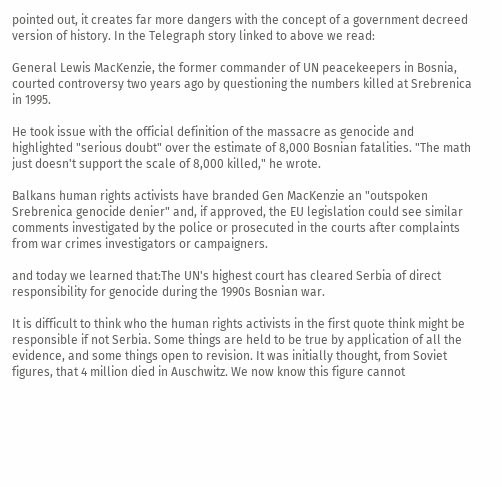pointed out, it creates far more dangers with the concept of a government decreed version of history. In the Telegraph story linked to above we read:

General Lewis MacKenzie, the former commander of UN peacekeepers in Bosnia, courted controversy two years ago by questioning the numbers killed at Srebrenica in 1995.

He took issue with the official definition of the massacre as genocide and highlighted "serious doubt" over the estimate of 8,000 Bosnian fatalities. "The math just doesn't support the scale of 8,000 killed," he wrote.

Balkans human rights activists have branded Gen MacKenzie an "outspoken Srebrenica genocide denier" and, if approved, the EU legislation could see similar comments investigated by the police or prosecuted in the courts after complaints from war crimes investigators or campaigners.

and today we learned that:The UN's highest court has cleared Serbia of direct responsibility for genocide during the 1990s Bosnian war.

It is difficult to think who the human rights activists in the first quote think might be responsible if not Serbia. Some things are held to be true by application of all the evidence, and some things open to revision. It was initially thought, from Soviet figures, that 4 million died in Auschwitz. We now know this figure cannot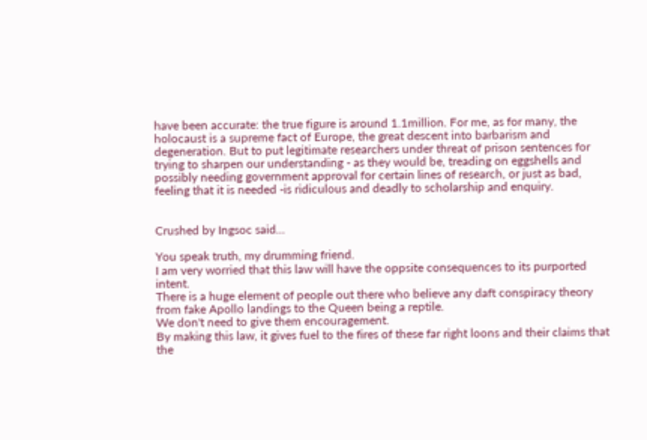have been accurate: the true figure is around 1.1million. For me, as for many, the holocaust is a supreme fact of Europe, the great descent into barbarism and degeneration. But to put legitimate researchers under threat of prison sentences for trying to sharpen our understanding - as they would be, treading on eggshells and possibly needing government approval for certain lines of research, or just as bad, feeling that it is needed -is ridiculous and deadly to scholarship and enquiry.


Crushed by Ingsoc said...

You speak truth, my drumming friend.
I am very worried that this law will have the oppsite consequences to its purported intent.
There is a huge element of people out there who believe any daft conspiracy theory from fake Apollo landings to the Queen being a reptile.
We don't need to give them encouragement.
By making this law, it gives fuel to the fires of these far right loons and their claims that the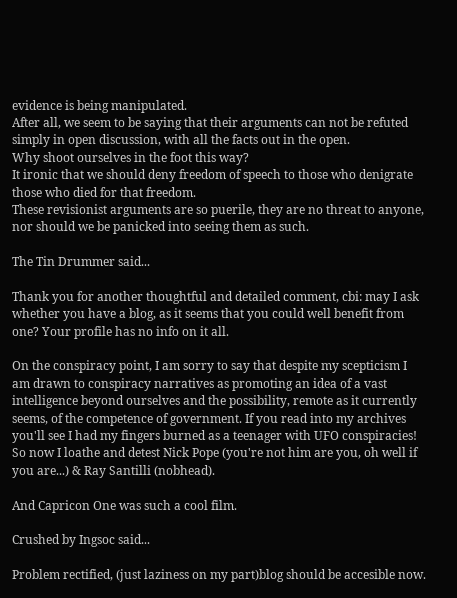evidence is being manipulated.
After all, we seem to be saying that their arguments can not be refuted simply in open discussion, with all the facts out in the open.
Why shoot ourselves in the foot this way?
It ironic that we should deny freedom of speech to those who denigrate those who died for that freedom.
These revisionist arguments are so puerile, they are no threat to anyone, nor should we be panicked into seeing them as such.

The Tin Drummer said...

Thank you for another thoughtful and detailed comment, cbi: may I ask whether you have a blog, as it seems that you could well benefit from one? Your profile has no info on it all.

On the conspiracy point, I am sorry to say that despite my scepticism I am drawn to conspiracy narratives as promoting an idea of a vast intelligence beyond ourselves and the possibility, remote as it currently seems, of the competence of government. If you read into my archives you'll see I had my fingers burned as a teenager with UFO conspiracies! So now I loathe and detest Nick Pope (you're not him are you, oh well if you are...) & Ray Santilli (nobhead).

And Capricon One was such a cool film.

Crushed by Ingsoc said...

Problem rectified, (just laziness on my part)blog should be accesible now.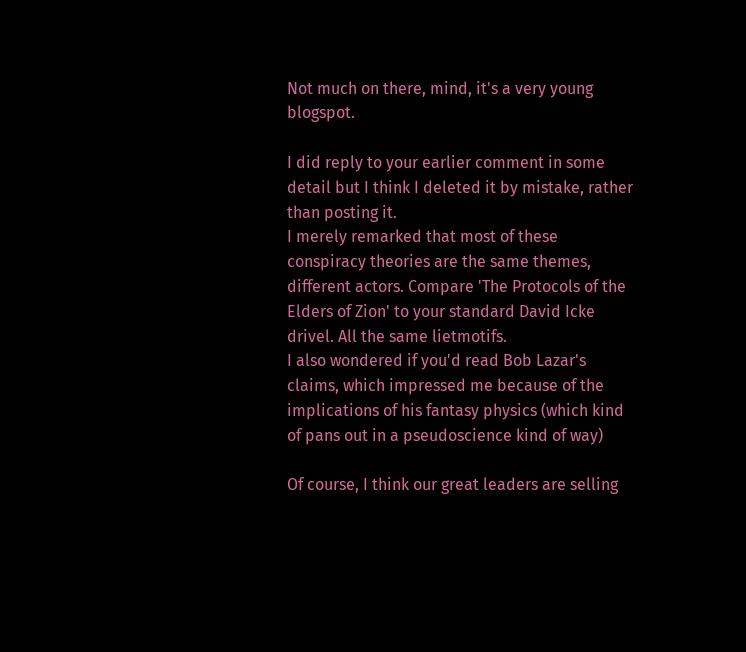Not much on there, mind, it's a very young blogspot.

I did reply to your earlier comment in some detail but I think I deleted it by mistake, rather than posting it.
I merely remarked that most of these conspiracy theories are the same themes, different actors. Compare 'The Protocols of the Elders of Zion' to your standard David Icke drivel. All the same lietmotifs.
I also wondered if you'd read Bob Lazar's claims, which impressed me because of the implications of his fantasy physics (which kind of pans out in a pseudoscience kind of way)

Of course, I think our great leaders are selling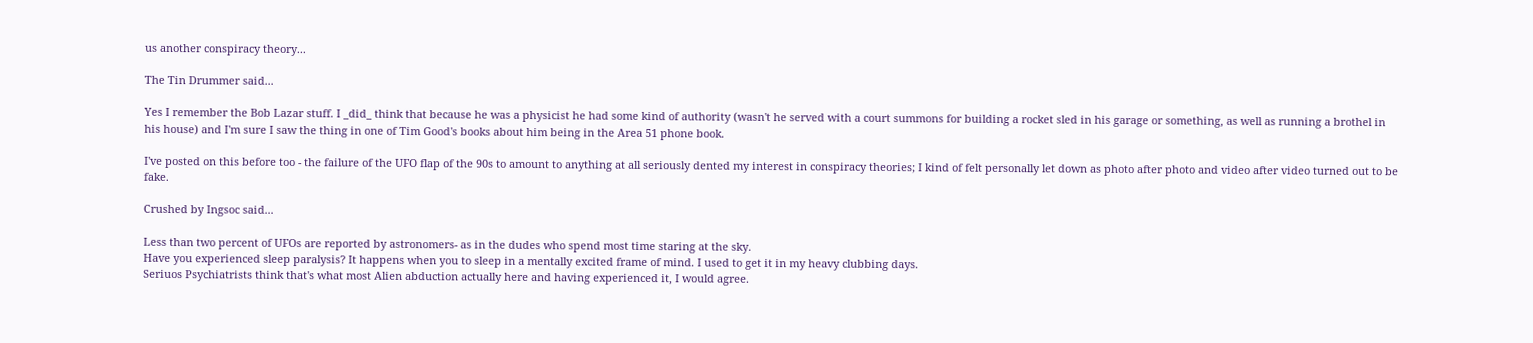us another conspiracy theory...

The Tin Drummer said...

Yes I remember the Bob Lazar stuff. I _did_ think that because he was a physicist he had some kind of authority (wasn't he served with a court summons for building a rocket sled in his garage or something, as well as running a brothel in his house) and I'm sure I saw the thing in one of Tim Good's books about him being in the Area 51 phone book.

I've posted on this before too - the failure of the UFO flap of the 90s to amount to anything at all seriously dented my interest in conspiracy theories; I kind of felt personally let down as photo after photo and video after video turned out to be fake.

Crushed by Ingsoc said...

Less than two percent of UFOs are reported by astronomers- as in the dudes who spend most time staring at the sky.
Have you experienced sleep paralysis? It happens when you to sleep in a mentally excited frame of mind. I used to get it in my heavy clubbing days.
Seriuos Psychiatrists think that's what most Alien abduction actually here and having experienced it, I would agree.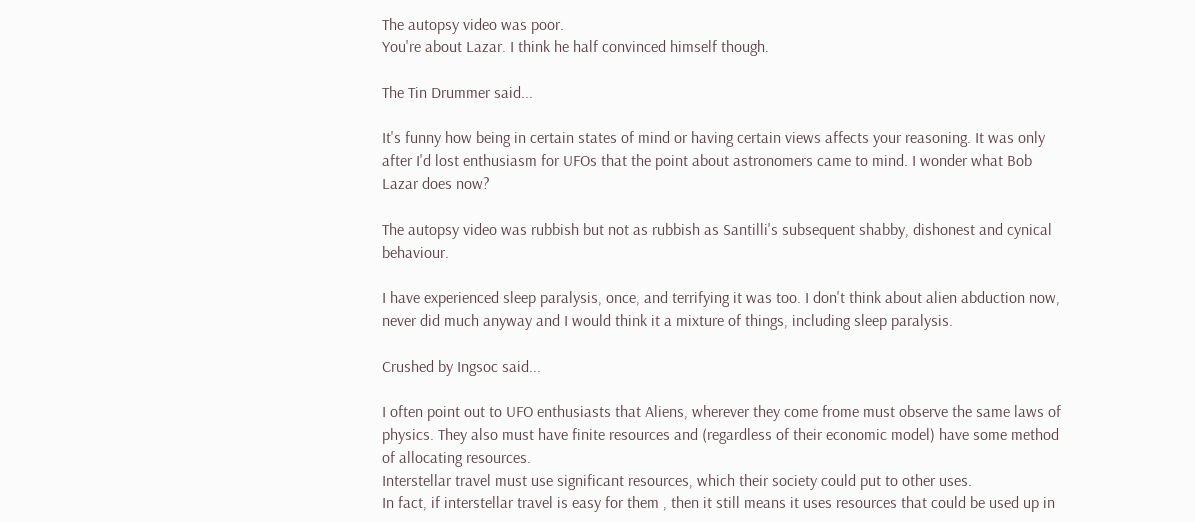The autopsy video was poor.
You're about Lazar. I think he half convinced himself though.

The Tin Drummer said...

It's funny how being in certain states of mind or having certain views affects your reasoning. It was only after I'd lost enthusiasm for UFOs that the point about astronomers came to mind. I wonder what Bob Lazar does now?

The autopsy video was rubbish but not as rubbish as Santilli's subsequent shabby, dishonest and cynical behaviour.

I have experienced sleep paralysis, once, and terrifying it was too. I don't think about alien abduction now, never did much anyway and I would think it a mixture of things, including sleep paralysis.

Crushed by Ingsoc said...

I often point out to UFO enthusiasts that Aliens, wherever they come frome must observe the same laws of physics. They also must have finite resources and (regardless of their economic model) have some method of allocating resources.
Interstellar travel must use significant resources, which their society could put to other uses.
In fact, if interstellar travel is easy for them , then it still means it uses resources that could be used up in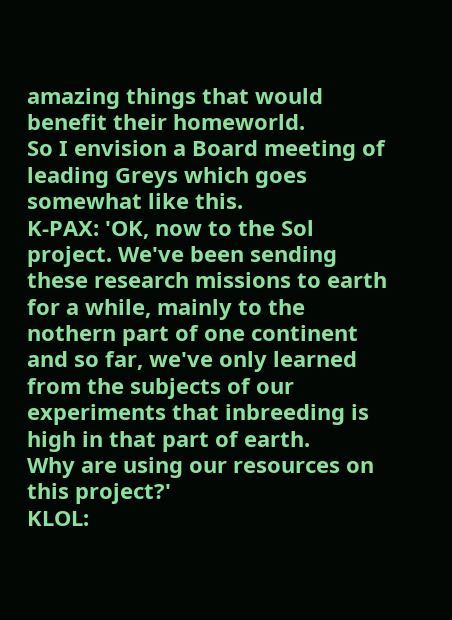amazing things that would benefit their homeworld.
So I envision a Board meeting of leading Greys which goes somewhat like this.
K-PAX: 'OK, now to the Sol project. We've been sending these research missions to earth for a while, mainly to the nothern part of one continent and so far, we've only learned from the subjects of our experiments that inbreeding is high in that part of earth.
Why are using our resources on this project?'
KLOL: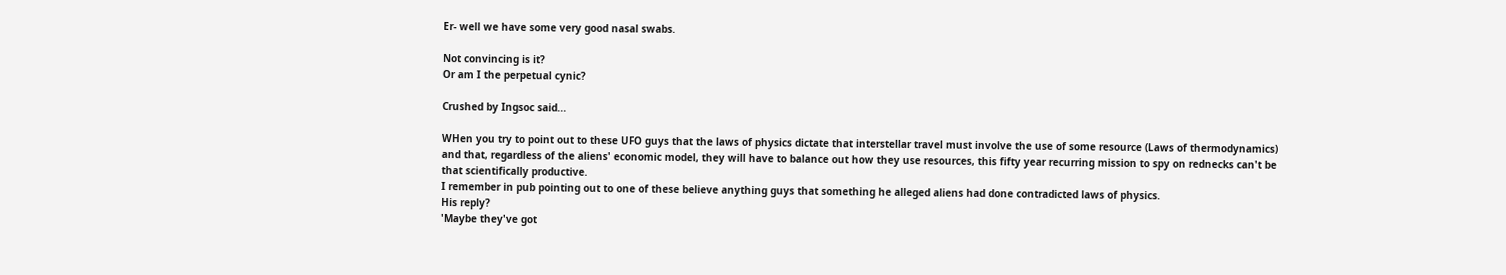Er- well we have some very good nasal swabs.

Not convincing is it?
Or am I the perpetual cynic?

Crushed by Ingsoc said...

WHen you try to point out to these UFO guys that the laws of physics dictate that interstellar travel must involve the use of some resource (Laws of thermodynamics) and that, regardless of the aliens' economic model, they will have to balance out how they use resources, this fifty year recurring mission to spy on rednecks can't be that scientifically productive.
I remember in pub pointing out to one of these believe anything guys that something he alleged aliens had done contradicted laws of physics.
His reply?
'Maybe they've got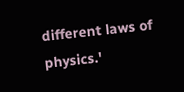different laws of physics.'